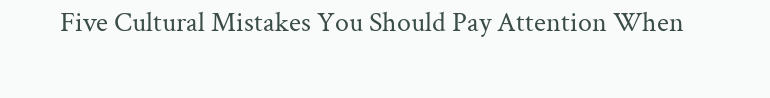Five Cultural Mistakes You Should Pay Attention When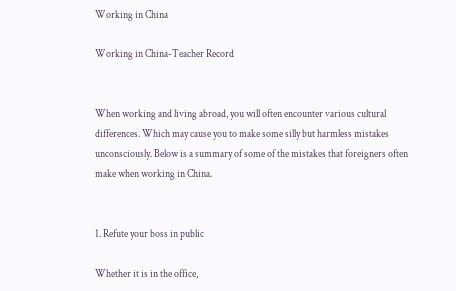Working in China

Working in China-Teacher Record


When working and living abroad, you will often encounter various cultural differences. Which may cause you to make some silly but harmless mistakes unconsciously. Below is a summary of some of the mistakes that foreigners often make when working in China.


1. Refute your boss in public

Whether it is in the office,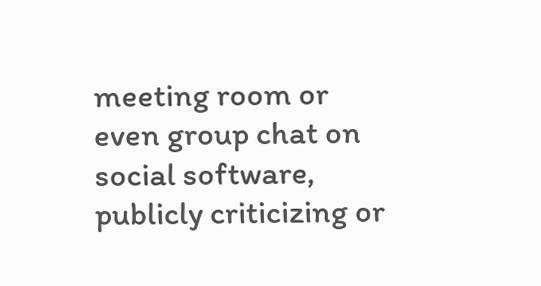meeting room or even group chat on social software, publicly criticizing or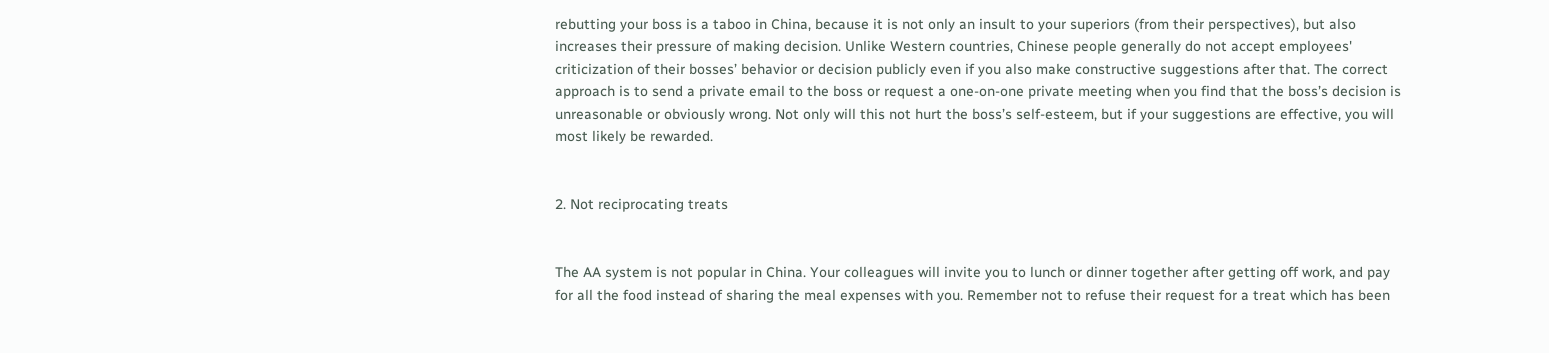rebutting your boss is a taboo in China, because it is not only an insult to your superiors (from their perspectives), but also increases their pressure of making decision. Unlike Western countries, Chinese people generally do not accept employees' criticization of their bosses’ behavior or decision publicly even if you also make constructive suggestions after that. The correct approach is to send a private email to the boss or request a one-on-one private meeting when you find that the boss’s decision is unreasonable or obviously wrong. Not only will this not hurt the boss’s self-esteem, but if your suggestions are effective, you will most likely be rewarded.


2. Not reciprocating treats


The AA system is not popular in China. Your colleagues will invite you to lunch or dinner together after getting off work, and pay for all the food instead of sharing the meal expenses with you. Remember not to refuse their request for a treat which has been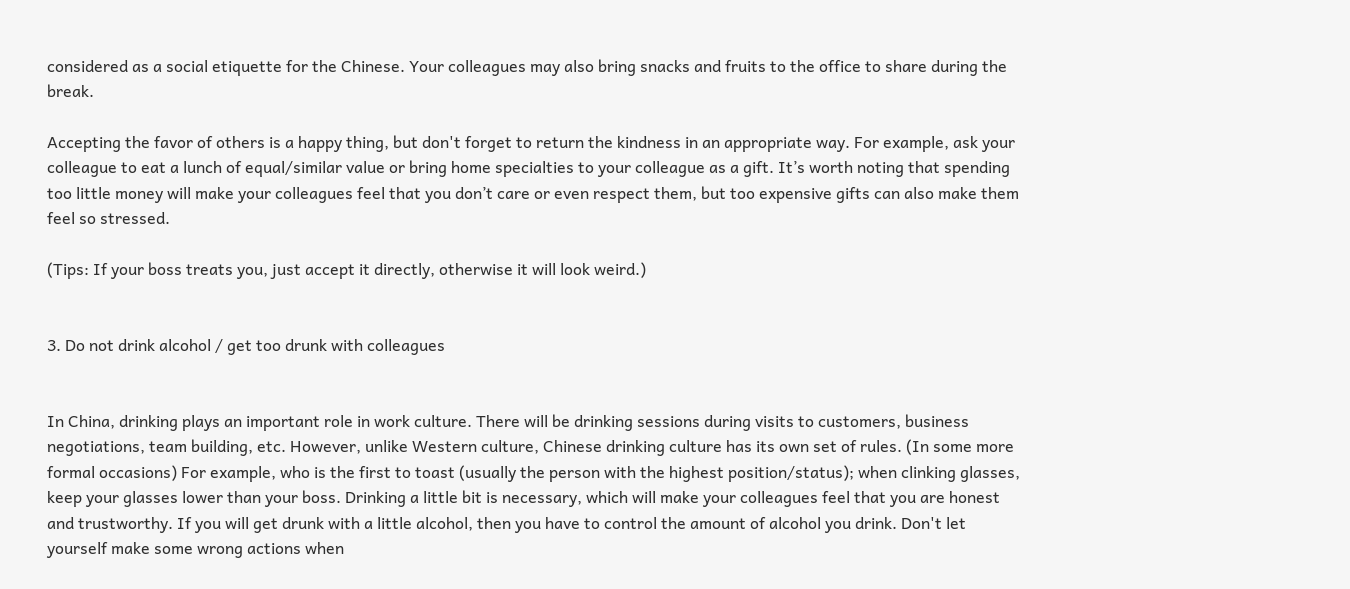considered as a social etiquette for the Chinese. Your colleagues may also bring snacks and fruits to the office to share during the break.

Accepting the favor of others is a happy thing, but don't forget to return the kindness in an appropriate way. For example, ask your colleague to eat a lunch of equal/similar value or bring home specialties to your colleague as a gift. It’s worth noting that spending too little money will make your colleagues feel that you don’t care or even respect them, but too expensive gifts can also make them feel so stressed.

(Tips: If your boss treats you, just accept it directly, otherwise it will look weird.)


3. Do not drink alcohol / get too drunk with colleagues


In China, drinking plays an important role in work culture. There will be drinking sessions during visits to customers, business negotiations, team building, etc. However, unlike Western culture, Chinese drinking culture has its own set of rules. (In some more formal occasions) For example, who is the first to toast (usually the person with the highest position/status); when clinking glasses, keep your glasses lower than your boss. Drinking a little bit is necessary, which will make your colleagues feel that you are honest and trustworthy. If you will get drunk with a little alcohol, then you have to control the amount of alcohol you drink. Don't let yourself make some wrong actions when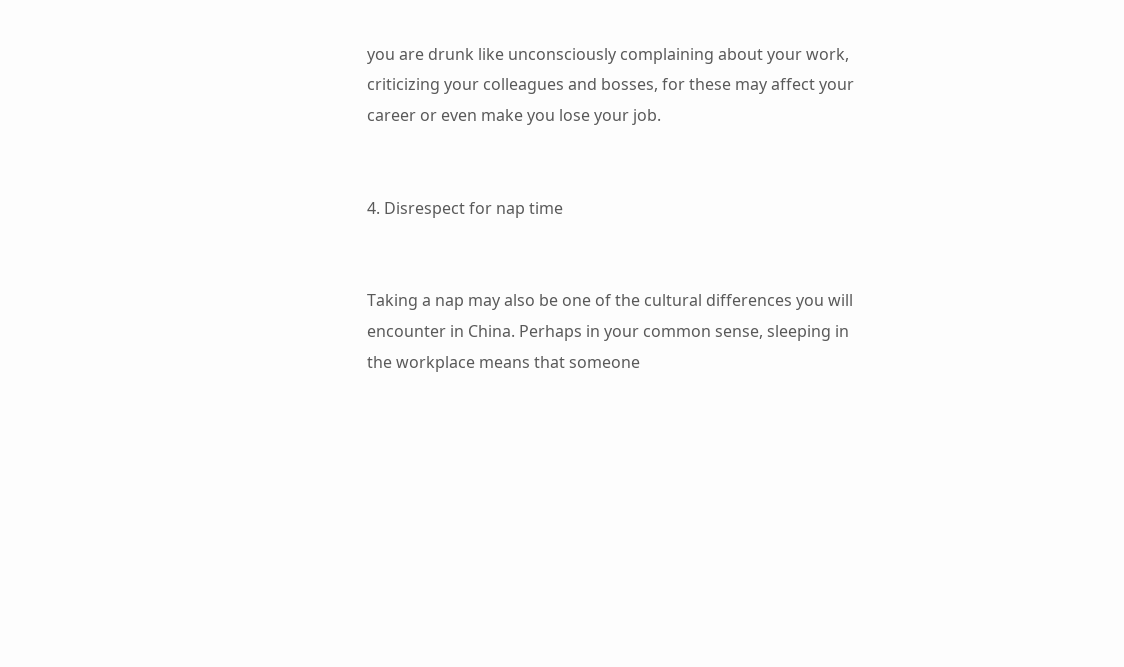you are drunk like unconsciously complaining about your work, criticizing your colleagues and bosses, for these may affect your career or even make you lose your job.


4. Disrespect for nap time


Taking a nap may also be one of the cultural differences you will encounter in China. Perhaps in your common sense, sleeping in the workplace means that someone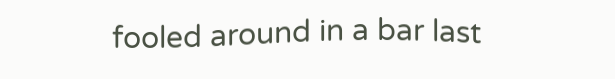fooled around in a bar last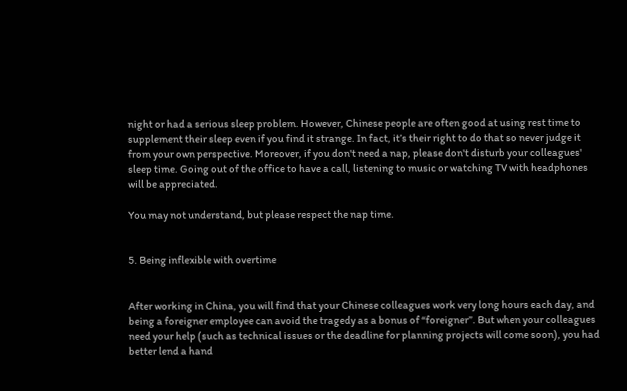night or had a serious sleep problem. However, Chinese people are often good at using rest time to supplement their sleep even if you find it strange. In fact, it’s their right to do that so never judge it from your own perspective. Moreover, if you don't need a nap, please don't disturb your colleagues' sleep time. Going out of the office to have a call, listening to music or watching TV with headphones will be appreciated.

You may not understand, but please respect the nap time.


5. Being inflexible with overtime


After working in China, you will find that your Chinese colleagues work very long hours each day, and being a foreigner employee can avoid the tragedy as a bonus of “foreigner”. But when your colleagues need your help (such as technical issues or the deadline for planning projects will come soon), you had better lend a hand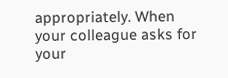appropriately. When your colleague asks for your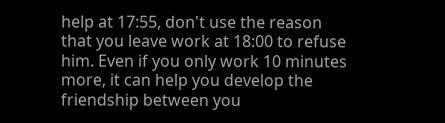help at 17:55, don't use the reason that you leave work at 18:00 to refuse him. Even if you only work 10 minutes more, it can help you develop the friendship between you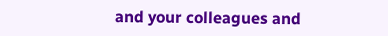and your colleagues and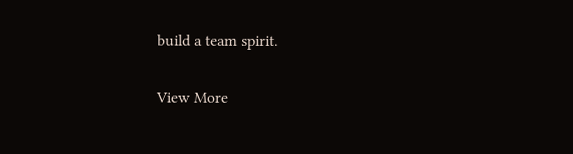build a team spirit.

View More